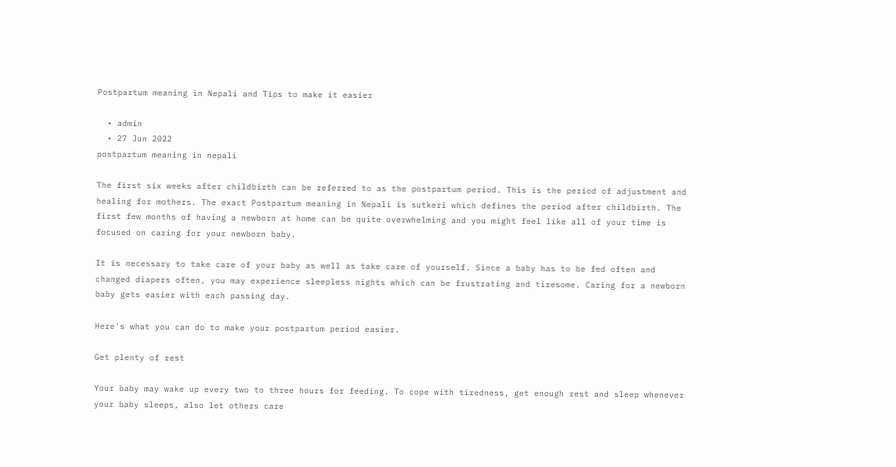Postpartum meaning in Nepali and Tips to make it easier

  • admin
  • 27 Jun 2022
postpartum meaning in nepali

The first six weeks after childbirth can be referred to as the postpartum period. This is the period of adjustment and healing for mothers. The exact Postpartum meaning in Nepali is sutkeri which defines the period after childbirth. The first few months of having a newborn at home can be quite overwhelming and you might feel like all of your time is focused on caring for your newborn baby.

It is necessary to take care of your baby as well as take care of yourself. Since a baby has to be fed often and changed diapers often, you may experience sleepless nights which can be frustrating and tiresome. Caring for a newborn baby gets easier with each passing day.

Here's what you can do to make your postpartum period easier.

Get plenty of rest

Your baby may wake up every two to three hours for feeding. To cope with tiredness, get enough rest and sleep whenever your baby sleeps, also let others care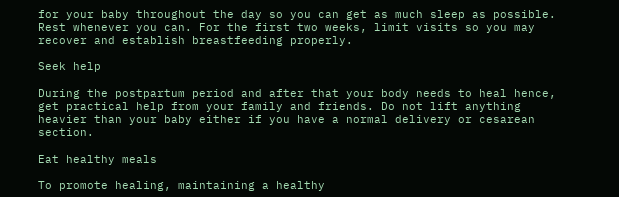for your baby throughout the day so you can get as much sleep as possible. Rest whenever you can. For the first two weeks, limit visits so you may recover and establish breastfeeding properly.

Seek help

During the postpartum period and after that your body needs to heal hence, get practical help from your family and friends. Do not lift anything heavier than your baby either if you have a normal delivery or cesarean section.

Eat healthy meals

To promote healing, maintaining a healthy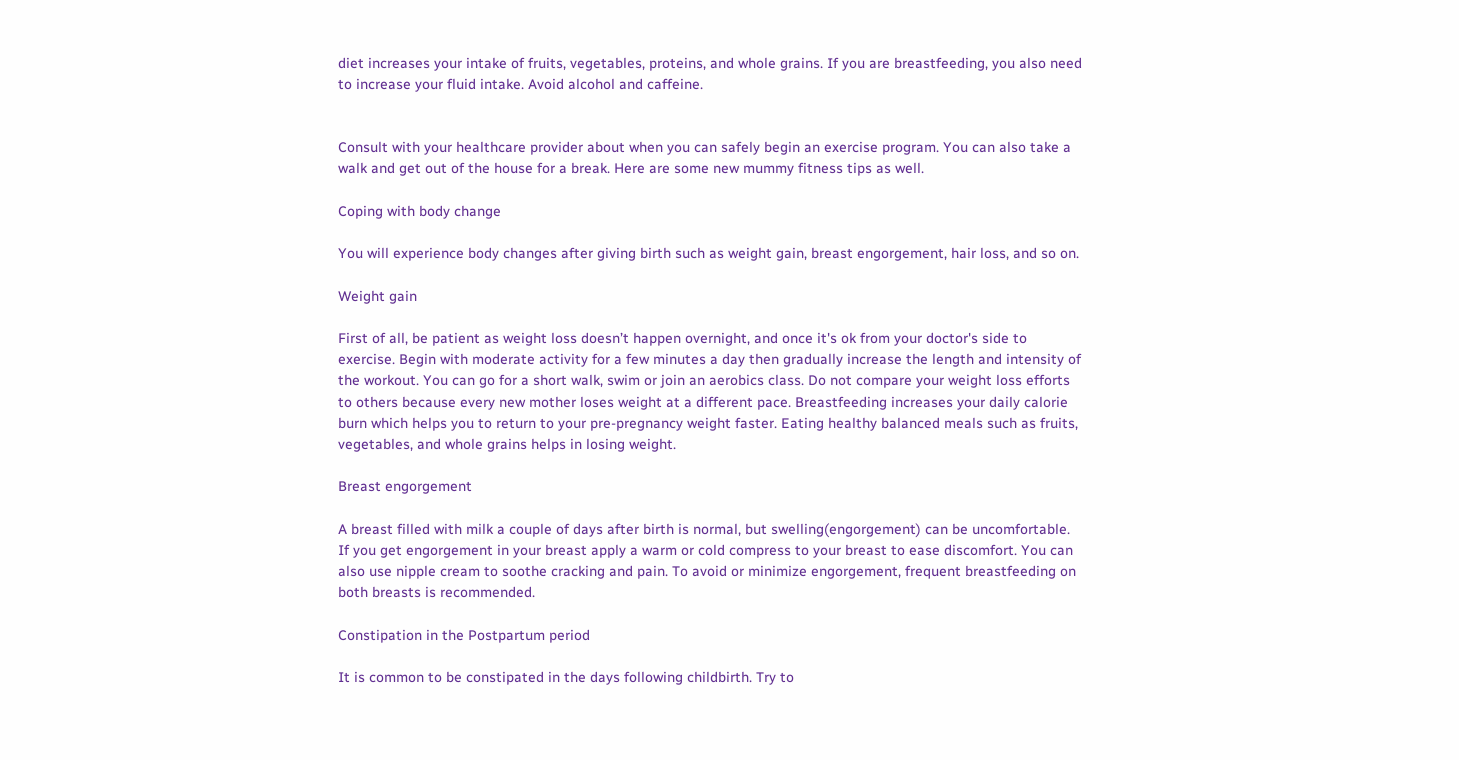diet increases your intake of fruits, vegetables, proteins, and whole grains. If you are breastfeeding, you also need to increase your fluid intake. Avoid alcohol and caffeine.


Consult with your healthcare provider about when you can safely begin an exercise program. You can also take a walk and get out of the house for a break. Here are some new mummy fitness tips as well.

Coping with body change

You will experience body changes after giving birth such as weight gain, breast engorgement, hair loss, and so on.

Weight gain

First of all, be patient as weight loss doesn’t happen overnight, and once it's ok from your doctor's side to exercise. Begin with moderate activity for a few minutes a day then gradually increase the length and intensity of the workout. You can go for a short walk, swim or join an aerobics class. Do not compare your weight loss efforts to others because every new mother loses weight at a different pace. Breastfeeding increases your daily calorie burn which helps you to return to your pre-pregnancy weight faster. Eating healthy balanced meals such as fruits, vegetables, and whole grains helps in losing weight.

Breast engorgement

A breast filled with milk a couple of days after birth is normal, but swelling(engorgement) can be uncomfortable. If you get engorgement in your breast apply a warm or cold compress to your breast to ease discomfort. You can also use nipple cream to soothe cracking and pain. To avoid or minimize engorgement, frequent breastfeeding on both breasts is recommended.

Constipation in the Postpartum period

It is common to be constipated in the days following childbirth. Try to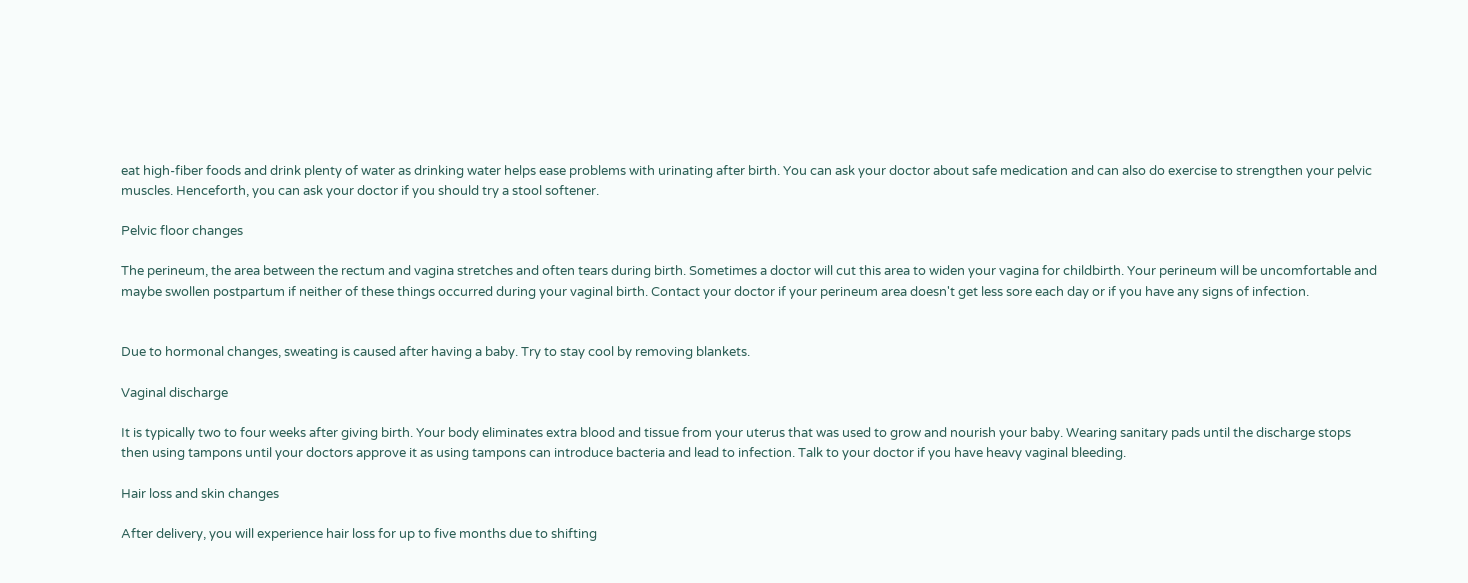eat high-fiber foods and drink plenty of water as drinking water helps ease problems with urinating after birth. You can ask your doctor about safe medication and can also do exercise to strengthen your pelvic muscles. Henceforth, you can ask your doctor if you should try a stool softener.

Pelvic floor changes

The perineum, the area between the rectum and vagina stretches and often tears during birth. Sometimes a doctor will cut this area to widen your vagina for childbirth. Your perineum will be uncomfortable and maybe swollen postpartum if neither of these things occurred during your vaginal birth. Contact your doctor if your perineum area doesn't get less sore each day or if you have any signs of infection.


Due to hormonal changes, sweating is caused after having a baby. Try to stay cool by removing blankets.

Vaginal discharge

It is typically two to four weeks after giving birth. Your body eliminates extra blood and tissue from your uterus that was used to grow and nourish your baby. Wearing sanitary pads until the discharge stops then using tampons until your doctors approve it as using tampons can introduce bacteria and lead to infection. Talk to your doctor if you have heavy vaginal bleeding.

Hair loss and skin changes

After delivery, you will experience hair loss for up to five months due to shifting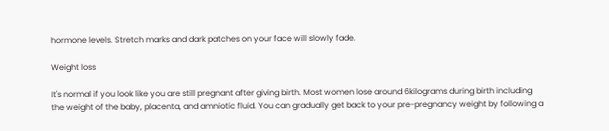hormone levels. Stretch marks and dark patches on your face will slowly fade.

Weight loss

It's normal if you look like you are still pregnant after giving birth. Most women lose around 6kilograms during birth including the weight of the baby, placenta, and amniotic fluid. You can gradually get back to your pre-pregnancy weight by following a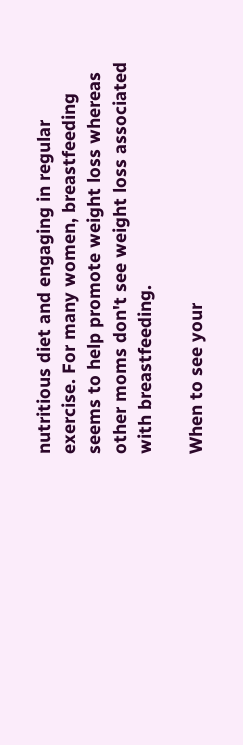nutritious diet and engaging in regular exercise. For many women, breastfeeding seems to help promote weight loss whereas other moms don't see weight loss associated with breastfeeding.

When to see your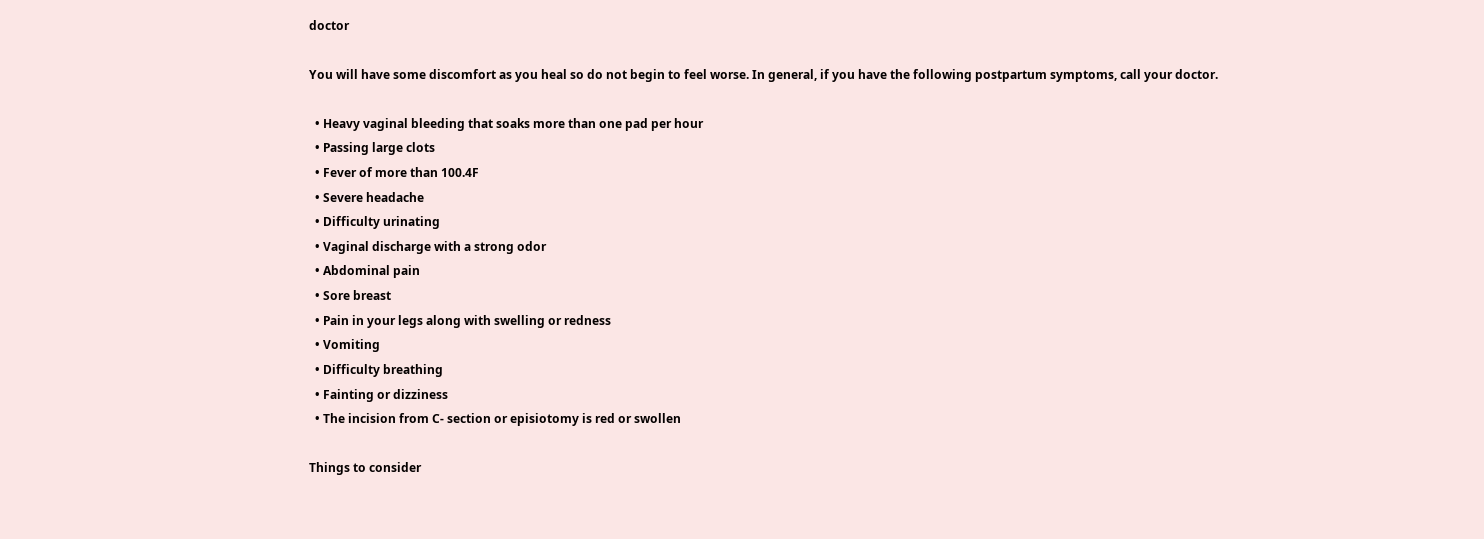doctor

You will have some discomfort as you heal so do not begin to feel worse. In general, if you have the following postpartum symptoms, call your doctor.

  • Heavy vaginal bleeding that soaks more than one pad per hour
  • Passing large clots
  • Fever of more than 100.4F
  • Severe headache
  • Difficulty urinating
  • Vaginal discharge with a strong odor
  • Abdominal pain
  • Sore breast
  • Pain in your legs along with swelling or redness
  • Vomiting
  • Difficulty breathing
  • Fainting or dizziness
  • The incision from C- section or episiotomy is red or swollen

Things to consider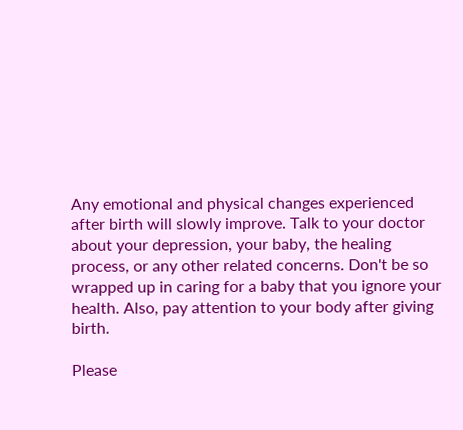Any emotional and physical changes experienced after birth will slowly improve. Talk to your doctor about your depression, your baby, the healing process, or any other related concerns. Don't be so wrapped up in caring for a baby that you ignore your health. Also, pay attention to your body after giving birth.

Please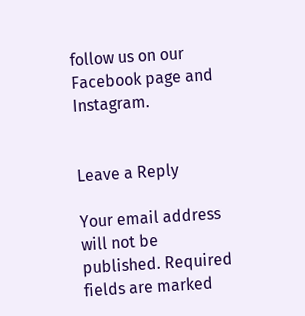follow us on our Facebook page and Instagram.


Leave a Reply

Your email address will not be published. Required fields are marked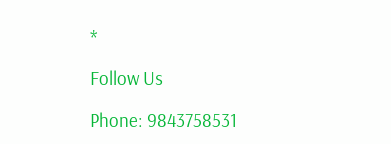*

Follow Us

Phone: 9843758531